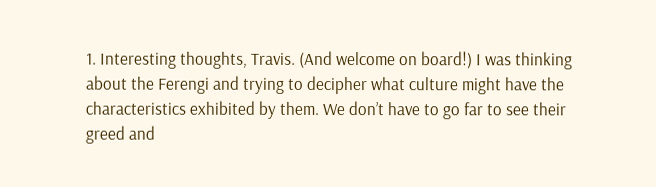1. Interesting thoughts, Travis. (And welcome on board!) I was thinking about the Ferengi and trying to decipher what culture might have the characteristics exhibited by them. We don’t have to go far to see their greed and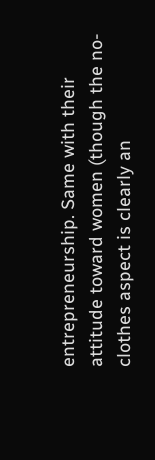entrepreneurship. Same with their attitude toward women (though the no-clothes aspect is clearly an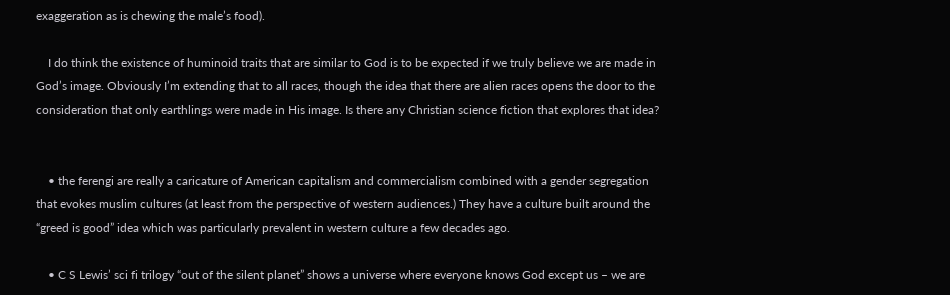exaggeration as is chewing the male’s food).

    I do think the existence of huminoid traits that are similar to God is to be expected if we truly believe we are made in God’s image. Obviously I’m extending that to all races, though the idea that there are alien races opens the door to the consideration that only earthlings were made in His image. Is there any Christian science fiction that explores that idea?


    • the ferengi are really a caricature of American capitalism and commercialism combined with a gender segregation that evokes muslim cultures (at least from the perspective of western audiences.) They have a culture built around the “greed is good” idea which was particularly prevalent in western culture a few decades ago.

    • C S Lewis’ sci fi trilogy “out of the silent planet” shows a universe where everyone knows God except us – we are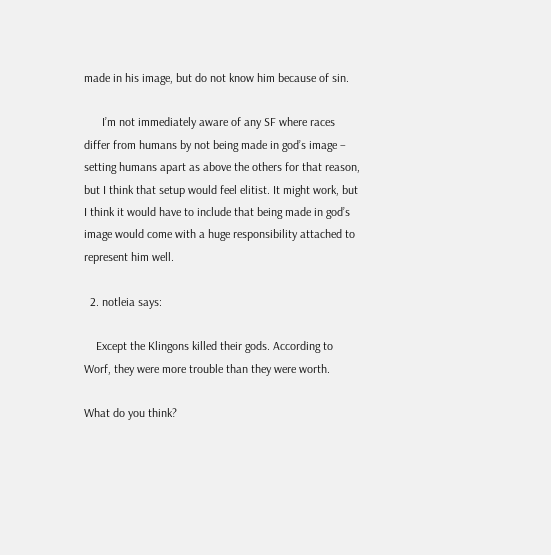made in his image, but do not know him because of sin.

      I’m not immediately aware of any SF where races differ from humans by not being made in god’s image – setting humans apart as above the others for that reason, but I think that setup would feel elitist. It might work, but I think it would have to include that being made in god’s image would come with a huge responsibility attached to represent him well.

  2. notleia says:

    Except the Klingons killed their gods. According to Worf, they were more trouble than they were worth.

What do you think?